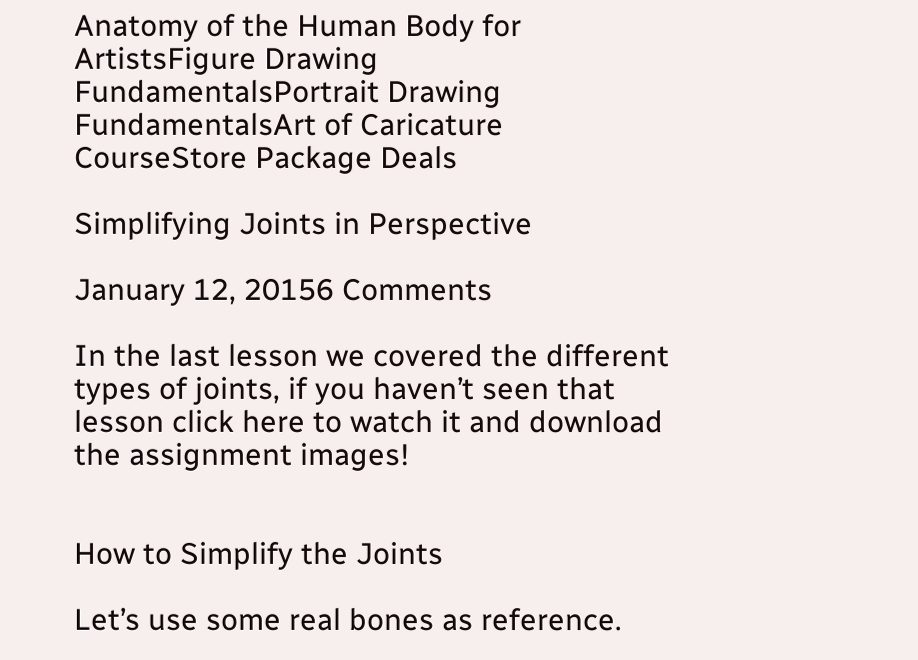Anatomy of the Human Body for ArtistsFigure Drawing FundamentalsPortrait Drawing FundamentalsArt of Caricature CourseStore Package Deals

Simplifying Joints in Perspective

January 12, 20156 Comments

In the last lesson we covered the different types of joints, if you haven’t seen that lesson click here to watch it and download the assignment images!


How to Simplify the Joints

Let’s use some real bones as reference.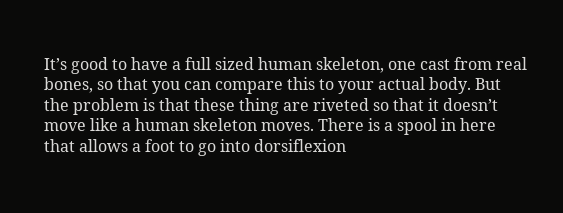It’s good to have a full sized human skeleton, one cast from real bones, so that you can compare this to your actual body. But the problem is that these thing are riveted so that it doesn’t move like a human skeleton moves. There is a spool in here that allows a foot to go into dorsiflexion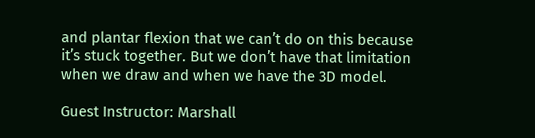and plantar flexion that we can’t do on this because it’s stuck together. But we don’t have that limitation when we draw and when we have the 3D model.

Guest Instructor: Marshall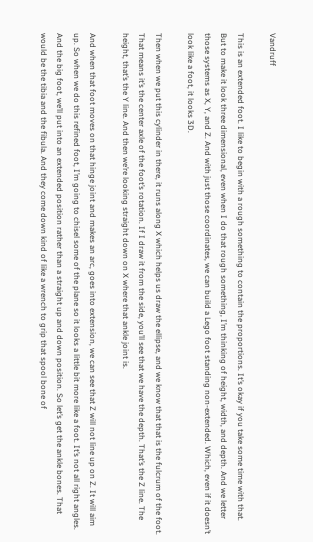Vandruff

This is an extended foot. I like to begin with a rough something to contain the proportions. It’s okay if you take some time with that. But to make it look three dimensional, even when I do that rough something, I’m thinking of height, width, and depth. And we letter those systems as X, Y, and Z. And with just those coordinates, we can build a Lego foot standing non-extended. Which, even if it doesn’t look like a foot, it looks 3D.

Then when we put this cylinder in there, it runs along X which helps us draw the ellipse, and we know that that is the fulcrum of the foot. That means it’s the center axle of the foot’s rotation. If I draw it from the side, you’ll see that we have the depth. That’s the Z line. The height, that’s the Y line. And then we’re looking straight down on X where that ankle joint is.

And when that foot moves on that hinge joint and makes an arc, goes into extension, we can see that Z will not line up on Z. It will aim up. So when we do this refined foot, I’m going to chisel some of the plane so it looks a little bit more like a foot. It’s not all right angles. And the big foot, we’ll put into an extended position rather than a straight up and down position. So let’s get the ankle bones. That would be the tibia and the fibula. And they come down kind of like a wrench to grip that spool bone of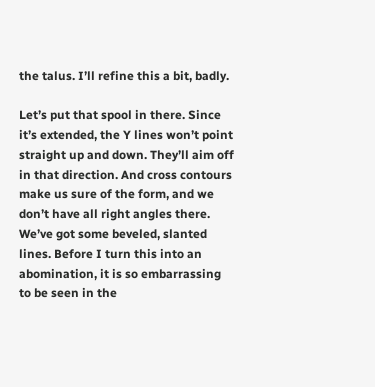the talus. I’ll refine this a bit, badly.

Let’s put that spool in there. Since it’s extended, the Y lines won’t point straight up and down. They’ll aim off in that direction. And cross contours make us sure of the form, and we don’t have all right angles there. We’ve got some beveled, slanted lines. Before I turn this into an abomination, it is so embarrassing to be seen in the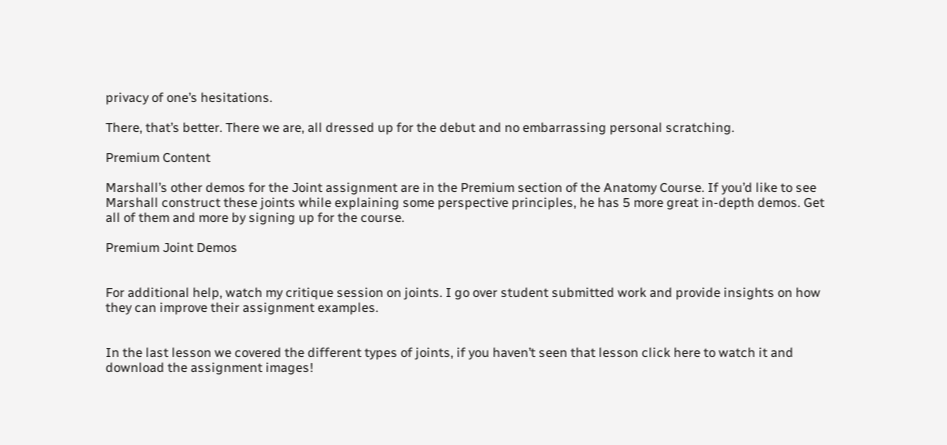privacy of one’s hesitations.

There, that’s better. There we are, all dressed up for the debut and no embarrassing personal scratching.

Premium Content

Marshall’s other demos for the Joint assignment are in the Premium section of the Anatomy Course. If you’d like to see Marshall construct these joints while explaining some perspective principles, he has 5 more great in-depth demos. Get all of them and more by signing up for the course.

Premium Joint Demos


For additional help, watch my critique session on joints. I go over student submitted work and provide insights on how they can improve their assignment examples.


In the last lesson we covered the different types of joints, if you haven’t seen that lesson click here to watch it and download the assignment images!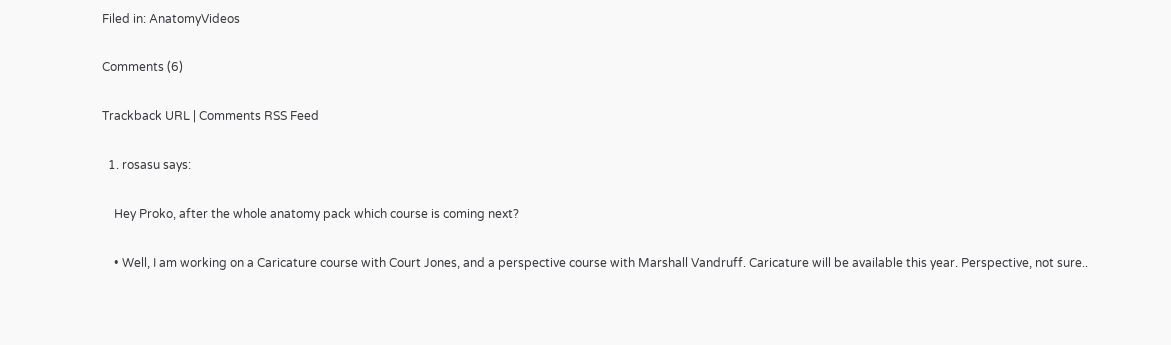Filed in: AnatomyVideos

Comments (6)

Trackback URL | Comments RSS Feed

  1. rosasu says:

    Hey Proko, after the whole anatomy pack which course is coming next?

    • Well, I am working on a Caricature course with Court Jones, and a perspective course with Marshall Vandruff. Caricature will be available this year. Perspective, not sure..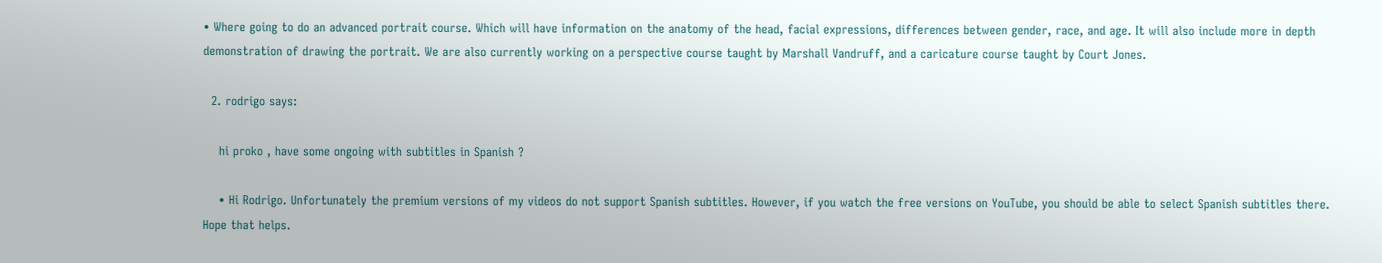• Where going to do an advanced portrait course. Which will have information on the anatomy of the head, facial expressions, differences between gender, race, and age. It will also include more in depth demonstration of drawing the portrait. We are also currently working on a perspective course taught by Marshall Vandruff, and a caricature course taught by Court Jones.

  2. rodrigo says:

    hi proko , have some ongoing with subtitles in Spanish ?

    • Hi Rodrigo. Unfortunately the premium versions of my videos do not support Spanish subtitles. However, if you watch the free versions on YouTube, you should be able to select Spanish subtitles there. Hope that helps.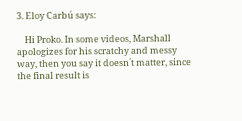3. Eloy Carbú says:

    Hi Proko. In some videos, Marshall apologizes for his scratchy and messy way, then you say it doesn´t matter, since the final result is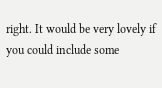right. It would be very lovely if you could include some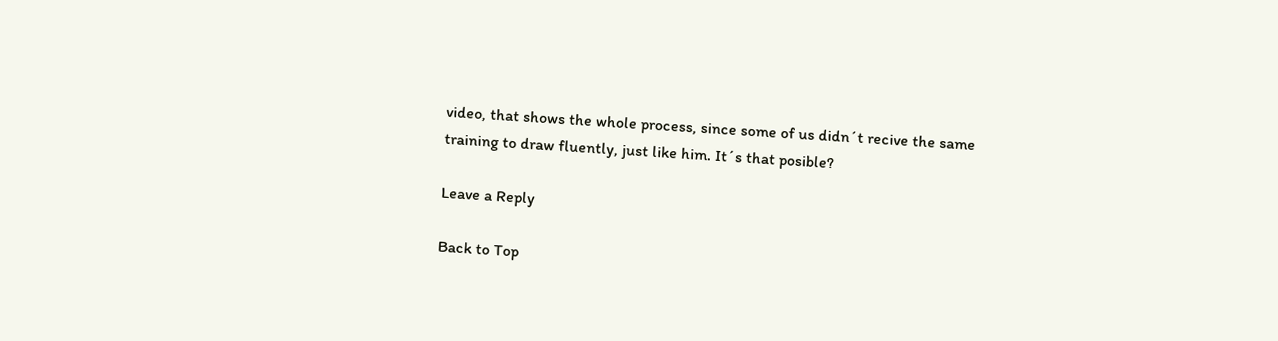video, that shows the whole process, since some of us didn´t recive the same training to draw fluently, just like him. It´s that posible?

Leave a Reply

Back to Top